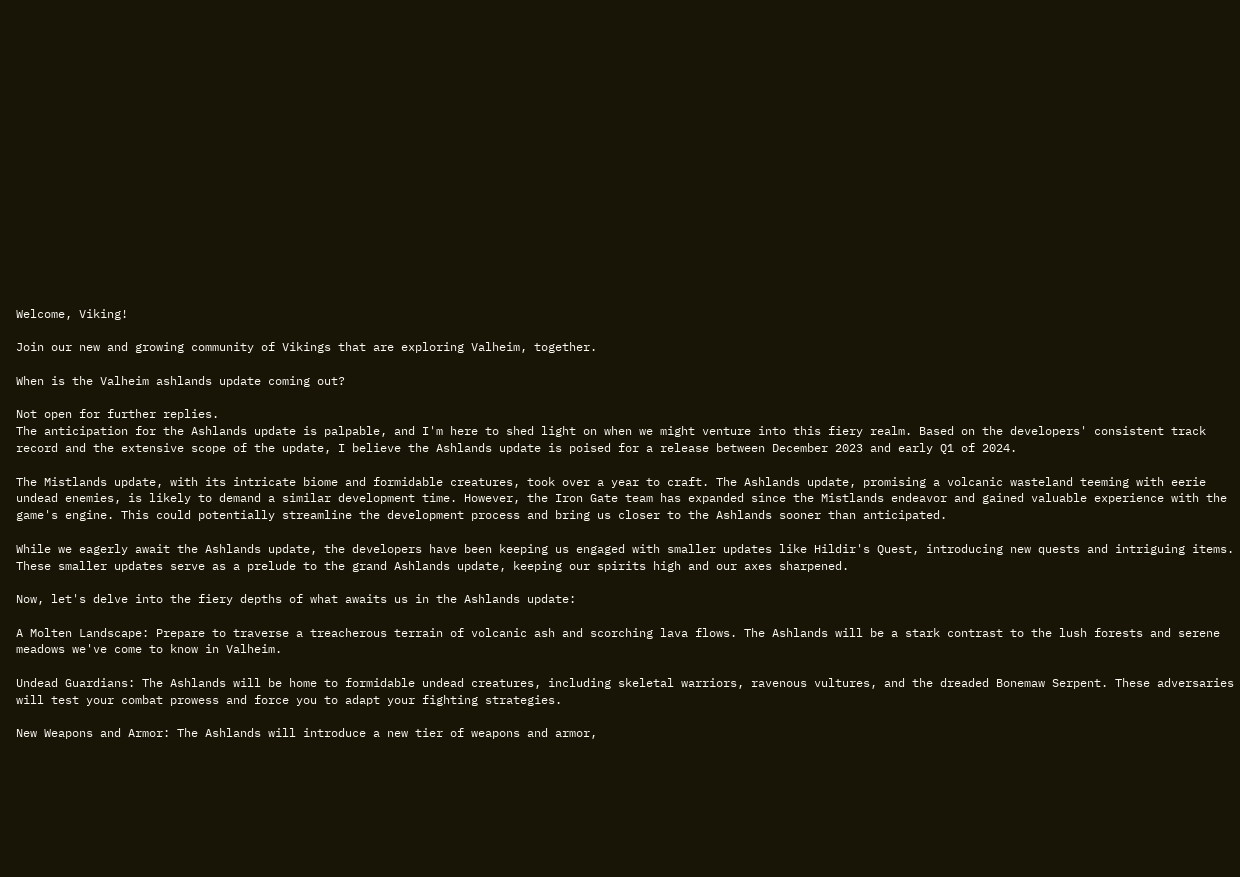Welcome, Viking!

Join our new and growing community of Vikings that are exploring Valheim, together.

When is the Valheim ashlands update coming out?

Not open for further replies.
The anticipation for the Ashlands update is palpable, and I'm here to shed light on when we might venture into this fiery realm. Based on the developers' consistent track record and the extensive scope of the update, I believe the Ashlands update is poised for a release between December 2023 and early Q1 of 2024.

The Mistlands update, with its intricate biome and formidable creatures, took over a year to craft. The Ashlands update, promising a volcanic wasteland teeming with eerie undead enemies, is likely to demand a similar development time. However, the Iron Gate team has expanded since the Mistlands endeavor and gained valuable experience with the game's engine. This could potentially streamline the development process and bring us closer to the Ashlands sooner than anticipated.

While we eagerly await the Ashlands update, the developers have been keeping us engaged with smaller updates like Hildir's Quest, introducing new quests and intriguing items. These smaller updates serve as a prelude to the grand Ashlands update, keeping our spirits high and our axes sharpened.

Now, let's delve into the fiery depths of what awaits us in the Ashlands update:

A Molten Landscape: Prepare to traverse a treacherous terrain of volcanic ash and scorching lava flows. The Ashlands will be a stark contrast to the lush forests and serene meadows we've come to know in Valheim.

Undead Guardians: The Ashlands will be home to formidable undead creatures, including skeletal warriors, ravenous vultures, and the dreaded Bonemaw Serpent. These adversaries will test your combat prowess and force you to adapt your fighting strategies.

New Weapons and Armor: The Ashlands will introduce a new tier of weapons and armor,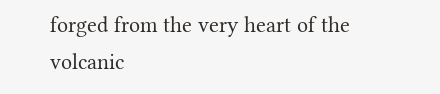forged from the very heart of the volcanic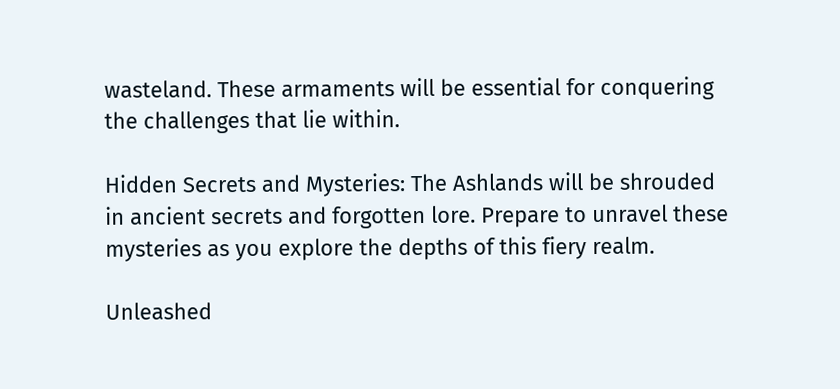wasteland. These armaments will be essential for conquering the challenges that lie within.

Hidden Secrets and Mysteries: The Ashlands will be shrouded in ancient secrets and forgotten lore. Prepare to unravel these mysteries as you explore the depths of this fiery realm.

Unleashed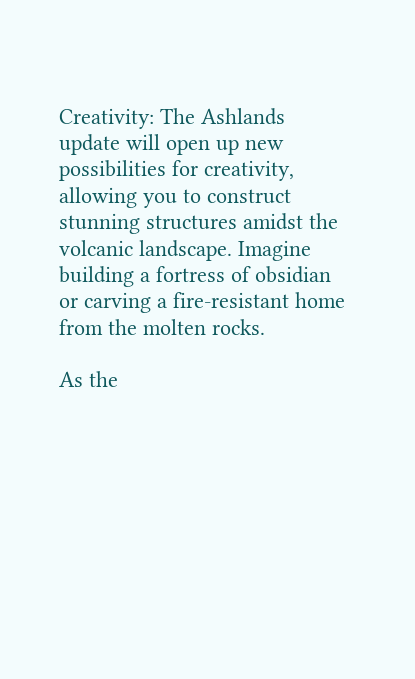Creativity: The Ashlands update will open up new possibilities for creativity, allowing you to construct stunning structures amidst the volcanic landscape. Imagine building a fortress of obsidian or carving a fire-resistant home from the molten rocks.

As the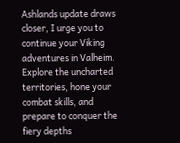Ashlands update draws closer, I urge you to continue your Viking adventures in Valheim. Explore the uncharted territories, hone your combat skills, and prepare to conquer the fiery depths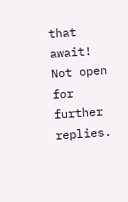that await!
Not open for further replies.